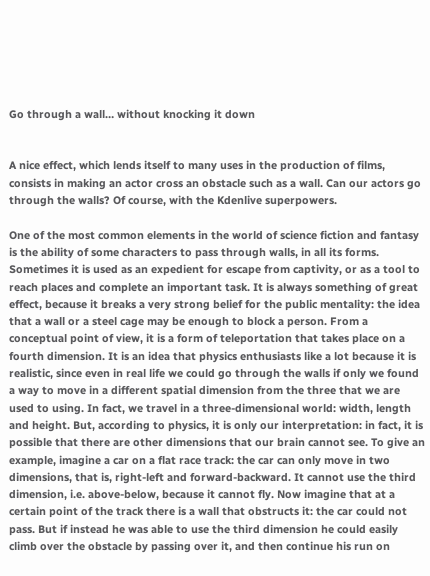Go through a wall… without knocking it down


A nice effect, which lends itself to many uses in the production of films, consists in making an actor cross an obstacle such as a wall. Can our actors go through the walls? Of course, with the Kdenlive superpowers.

One of the most common elements in the world of science fiction and fantasy is the ability of some characters to pass through walls, in all its forms. Sometimes it is used as an expedient for escape from captivity, or as a tool to reach places and complete an important task. It is always something of great effect, because it breaks a very strong belief for the public mentality: the idea that a wall or a steel cage may be enough to block a person. From a conceptual point of view, it is a form of teleportation that takes place on a fourth dimension. It is an idea that physics enthusiasts like a lot because it is realistic, since even in real life we could go through the walls if only we found a way to move in a different spatial dimension from the three that we are used to using. In fact, we travel in a three-dimensional world: width, length and height. But, according to physics, it is only our interpretation: in fact, it is possible that there are other dimensions that our brain cannot see. To give an example, imagine a car on a flat race track: the car can only move in two dimensions, that is, right-left and forward-backward. It cannot use the third dimension, i.e. above-below, because it cannot fly. Now imagine that at a certain point of the track there is a wall that obstructs it: the car could not pass. But if instead he was able to use the third dimension he could easily climb over the obstacle by passing over it, and then continue his run on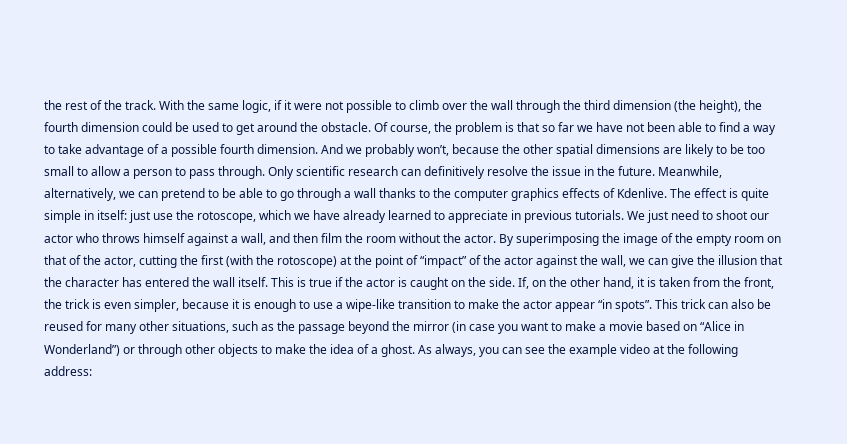the rest of the track. With the same logic, if it were not possible to climb over the wall through the third dimension (the height), the fourth dimension could be used to get around the obstacle. Of course, the problem is that so far we have not been able to find a way to take advantage of a possible fourth dimension. And we probably won’t, because the other spatial dimensions are likely to be too small to allow a person to pass through. Only scientific research can definitively resolve the issue in the future. Meanwhile, alternatively, we can pretend to be able to go through a wall thanks to the computer graphics effects of Kdenlive. The effect is quite simple in itself: just use the rotoscope, which we have already learned to appreciate in previous tutorials. We just need to shoot our actor who throws himself against a wall, and then film the room without the actor. By superimposing the image of the empty room on that of the actor, cutting the first (with the rotoscope) at the point of “impact” of the actor against the wall, we can give the illusion that the character has entered the wall itself. This is true if the actor is caught on the side. If, on the other hand, it is taken from the front, the trick is even simpler, because it is enough to use a wipe-like transition to make the actor appear “in spots”. This trick can also be reused for many other situations, such as the passage beyond the mirror (in case you want to make a movie based on “Alice in Wonderland”) or through other objects to make the idea of a ghost. As always, you can see the example video at the following address: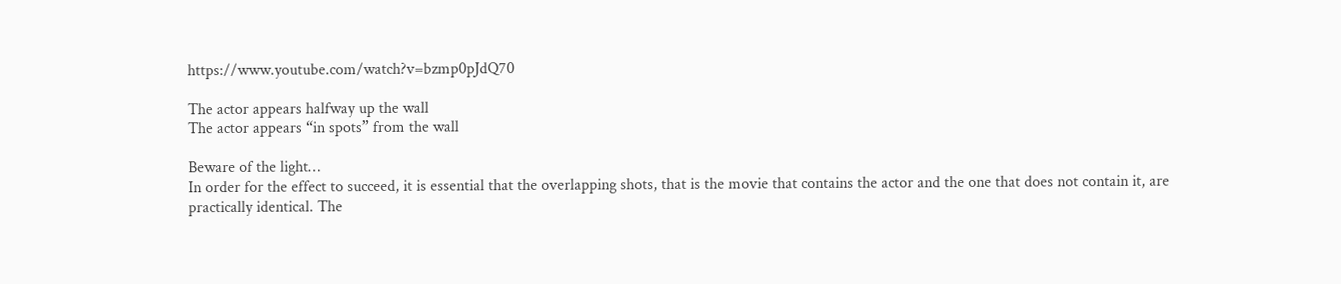https://www.youtube.com/watch?v=bzmp0pJdQ70

The actor appears halfway up the wall
The actor appears “in spots” from the wall

Beware of the light…
In order for the effect to succeed, it is essential that the overlapping shots, that is the movie that contains the actor and the one that does not contain it, are practically identical. The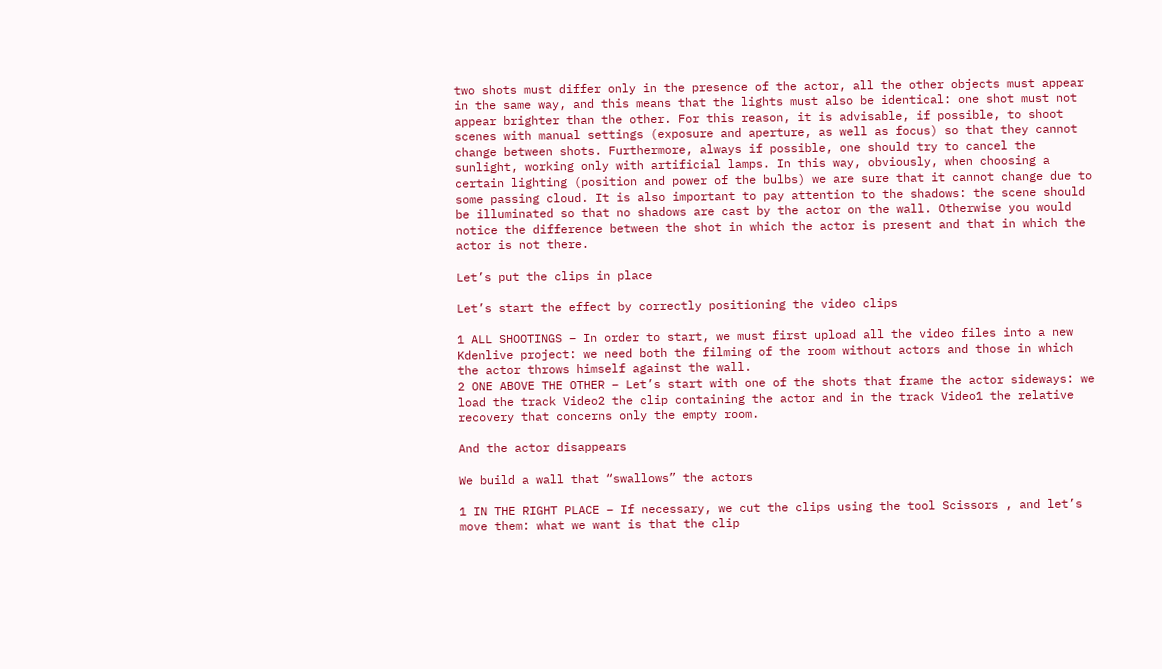two shots must differ only in the presence of the actor, all the other objects must appear in the same way, and this means that the lights must also be identical: one shot must not appear brighter than the other. For this reason, it is advisable, if possible, to shoot scenes with manual settings (exposure and aperture, as well as focus) so that they cannot change between shots. Furthermore, always if possible, one should try to cancel the sunlight, working only with artificial lamps. In this way, obviously, when choosing a certain lighting (position and power of the bulbs) we are sure that it cannot change due to some passing cloud. It is also important to pay attention to the shadows: the scene should be illuminated so that no shadows are cast by the actor on the wall. Otherwise you would notice the difference between the shot in which the actor is present and that in which the actor is not there.

Let’s put the clips in place

Let’s start the effect by correctly positioning the video clips

1 ALL SHOOTINGS – In order to start, we must first upload all the video files into a new Kdenlive project: we need both the filming of the room without actors and those in which the actor throws himself against the wall.
2 ONE ABOVE THE OTHER – Let’s start with one of the shots that frame the actor sideways: we load the track Video2 the clip containing the actor and in the track Video1 the relative recovery that concerns only the empty room.

And the actor disappears

We build a wall that “swallows” the actors

1 IN THE RIGHT PLACE – If necessary, we cut the clips using the tool Scissors , and let’s move them: what we want is that the clip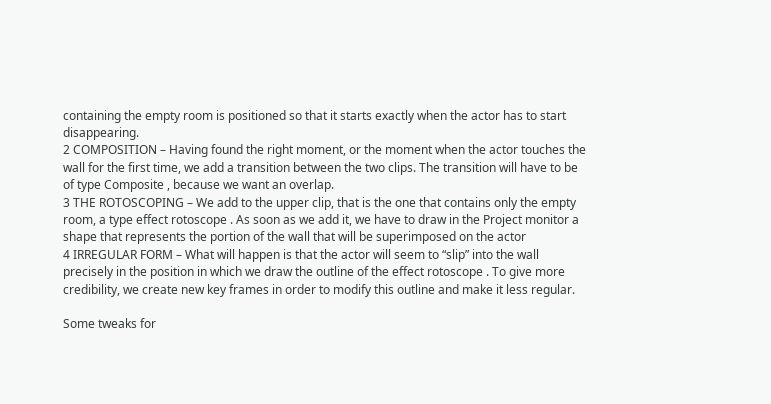containing the empty room is positioned so that it starts exactly when the actor has to start disappearing.
2 COMPOSITION – Having found the right moment, or the moment when the actor touches the wall for the first time, we add a transition between the two clips. The transition will have to be of type Composite , because we want an overlap.
3 THE ROTOSCOPING – We add to the upper clip, that is the one that contains only the empty room, a type effect rotoscope . As soon as we add it, we have to draw in the Project monitor a shape that represents the portion of the wall that will be superimposed on the actor
4 IRREGULAR FORM – What will happen is that the actor will seem to “slip” into the wall precisely in the position in which we draw the outline of the effect rotoscope . To give more credibility, we create new key frames in order to modify this outline and make it less regular.

Some tweaks for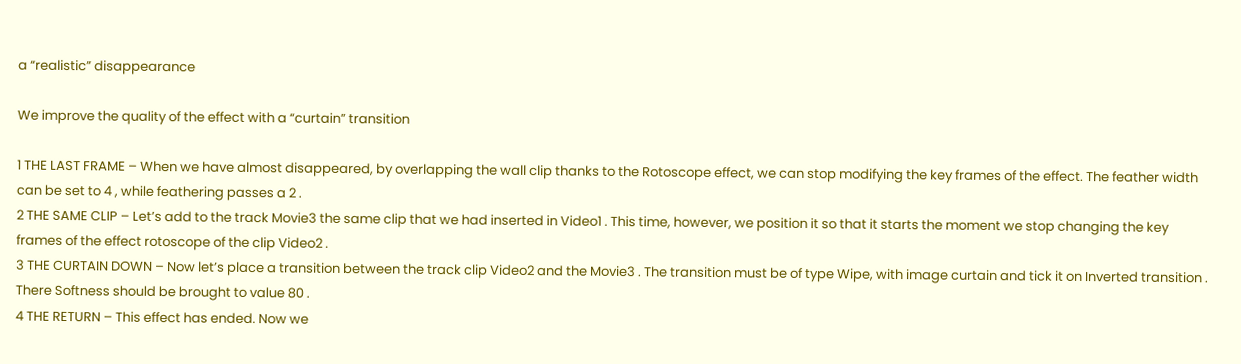a “realistic” disappearance

We improve the quality of the effect with a “curtain” transition

1 THE LAST FRAME – When we have almost disappeared, by overlapping the wall clip thanks to the Rotoscope effect, we can stop modifying the key frames of the effect. The feather width can be set to 4 , while feathering passes a 2 .
2 THE SAME CLIP – Let’s add to the track Movie3 the same clip that we had inserted in Video1 . This time, however, we position it so that it starts the moment we stop changing the key frames of the effect rotoscope of the clip Video2 .
3 THE CURTAIN DOWN – Now let’s place a transition between the track clip Video2 and the Movie3 . The transition must be of type Wipe, with image curtain and tick it on Inverted transition . There Softness should be brought to value 80 .
4 THE RETURN – This effect has ended. Now we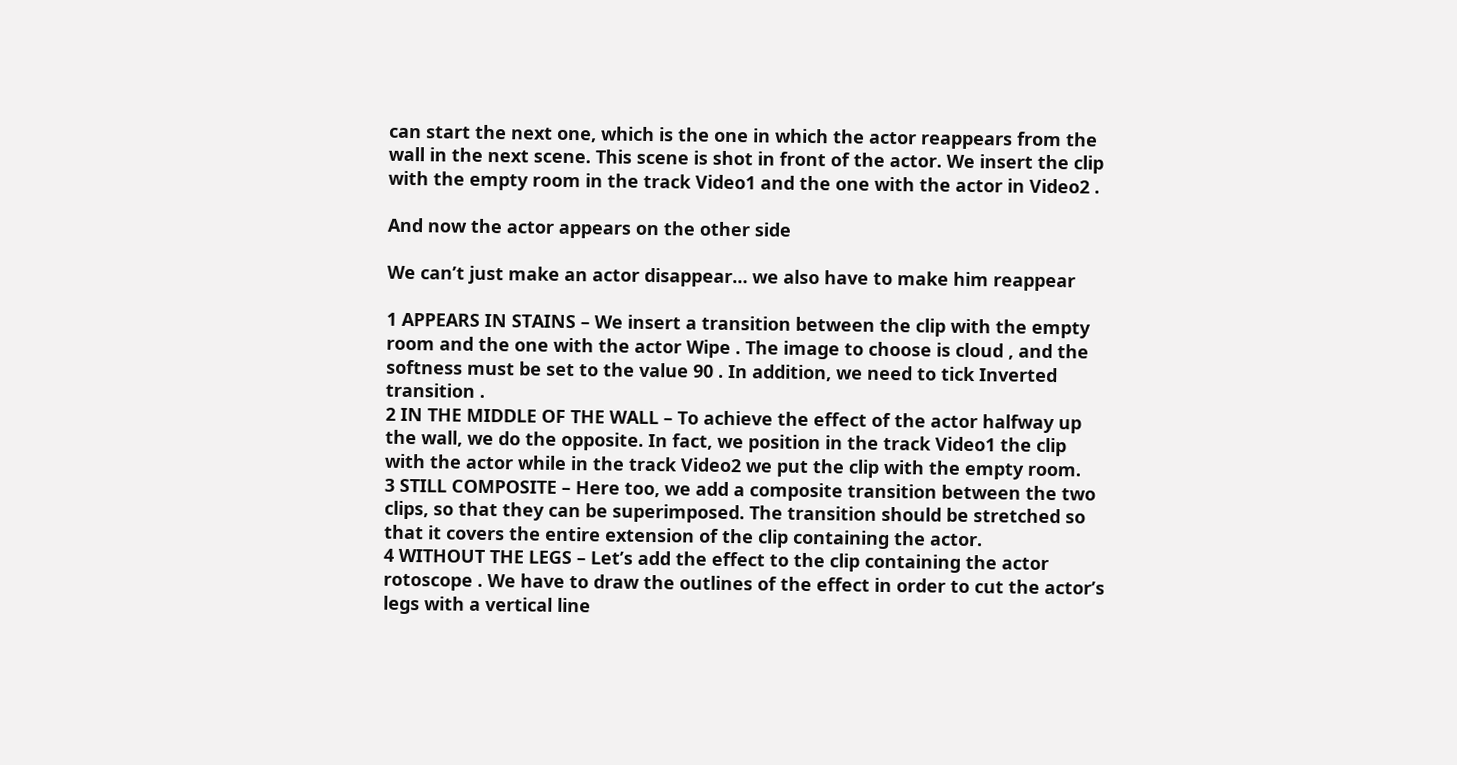can start the next one, which is the one in which the actor reappears from the wall in the next scene. This scene is shot in front of the actor. We insert the clip with the empty room in the track Video1 and the one with the actor in Video2 .

And now the actor appears on the other side

We can’t just make an actor disappear… we also have to make him reappear

1 APPEARS IN STAINS – We insert a transition between the clip with the empty room and the one with the actor Wipe . The image to choose is cloud , and the softness must be set to the value 90 . In addition, we need to tick Inverted transition .
2 IN THE MIDDLE OF THE WALL – To achieve the effect of the actor halfway up the wall, we do the opposite. In fact, we position in the track Video1 the clip with the actor while in the track Video2 we put the clip with the empty room.
3 STILL COMPOSITE – Here too, we add a composite transition between the two clips, so that they can be superimposed. The transition should be stretched so that it covers the entire extension of the clip containing the actor.
4 WITHOUT THE LEGS – Let’s add the effect to the clip containing the actor rotoscope . We have to draw the outlines of the effect in order to cut the actor’s legs with a vertical line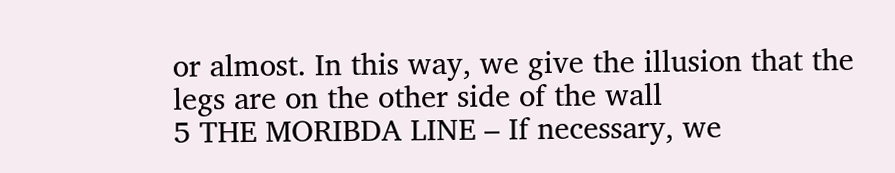or almost. In this way, we give the illusion that the legs are on the other side of the wall
5 THE MORIBDA LINE – If necessary, we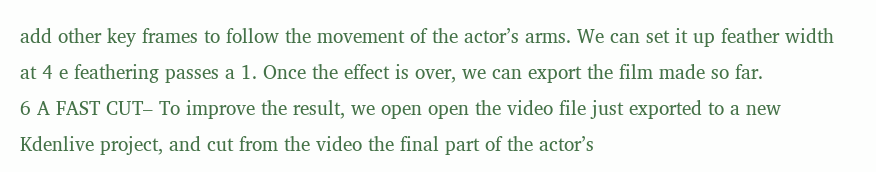add other key frames to follow the movement of the actor’s arms. We can set it up feather width at 4 e feathering passes a 1. Once the effect is over, we can export the film made so far.
6 A FAST CUT– To improve the result, we open open the video file just exported to a new Kdenlive project, and cut from the video the final part of the actor’s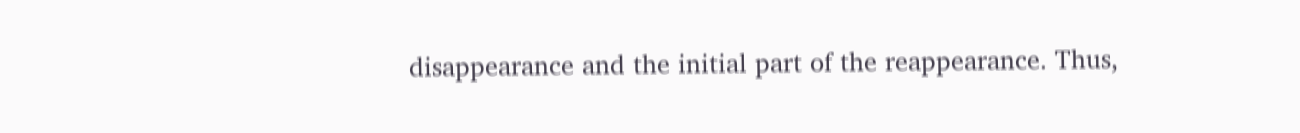disappearance and the initial part of the reappearance. Thus,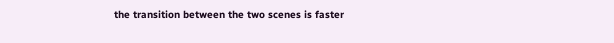the transition between the two scenes is faster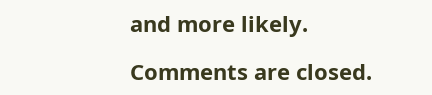and more likely.

Comments are closed.